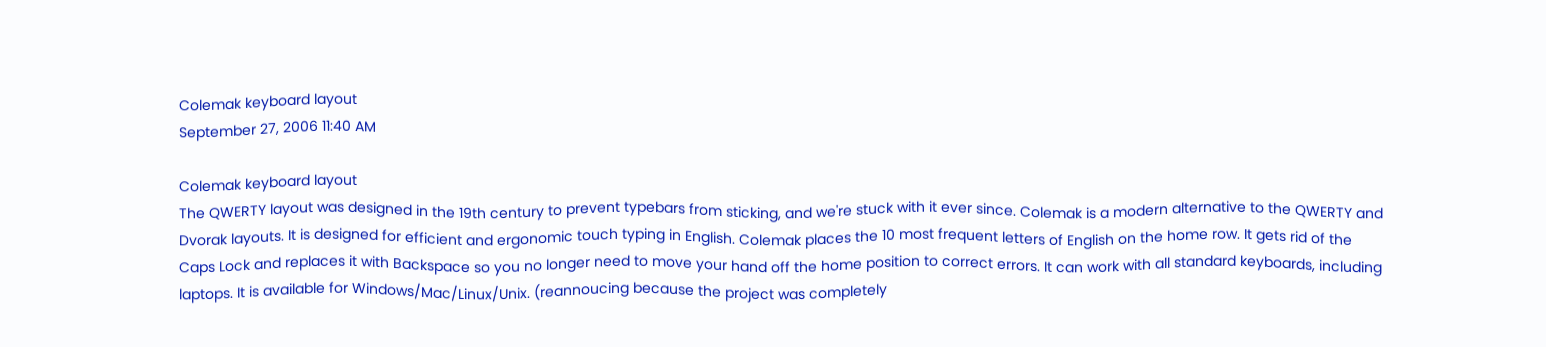Colemak keyboard layout
September 27, 2006 11:40 AM

Colemak keyboard layout
The QWERTY layout was designed in the 19th century to prevent typebars from sticking, and we're stuck with it ever since. Colemak is a modern alternative to the QWERTY and Dvorak layouts. It is designed for efficient and ergonomic touch typing in English. Colemak places the 10 most frequent letters of English on the home row. It gets rid of the Caps Lock and replaces it with Backspace so you no longer need to move your hand off the home position to correct errors. It can work with all standard keyboards, including laptops. It is available for Windows/Mac/Linux/Unix. (reannoucing because the project was completely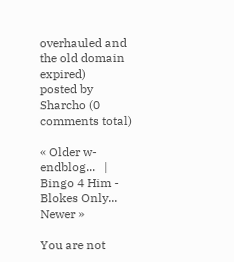overhauled and the old domain expired)
posted by Sharcho (0 comments total)

« Older w-endblog...   |   Bingo 4 Him - Blokes Only... Newer »

You are not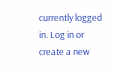currently logged in. Log in or create a new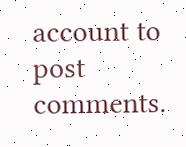account to post comments.